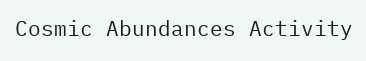Cosmic Abundances Activity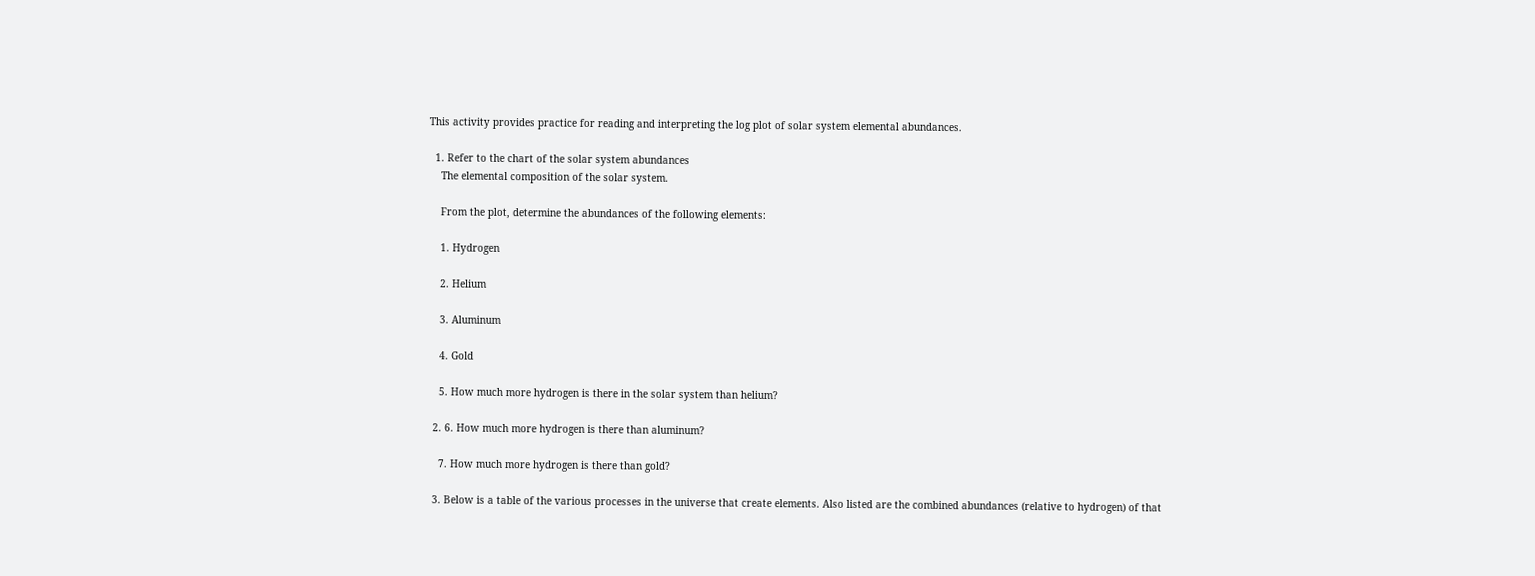This activity provides practice for reading and interpreting the log plot of solar system elemental abundances.

  1. Refer to the chart of the solar system abundances
    The elemental composition of the solar system.

    From the plot, determine the abundances of the following elements:

    1. Hydrogen

    2. Helium

    3. Aluminum

    4. Gold

    5. How much more hydrogen is there in the solar system than helium?

  2. 6. How much more hydrogen is there than aluminum?

    7. How much more hydrogen is there than gold?

  3. Below is a table of the various processes in the universe that create elements. Also listed are the combined abundances (relative to hydrogen) of that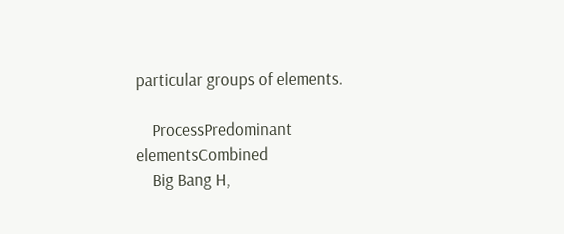particular groups of elements.

    ProcessPredominant elementsCombined
    Big Bang H,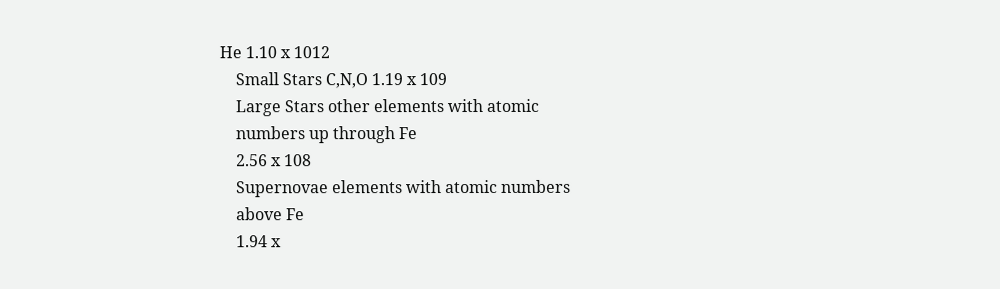He 1.10 x 1012
    Small Stars C,N,O 1.19 x 109
    Large Stars other elements with atomic
    numbers up through Fe
    2.56 x 108
    Supernovae elements with atomic numbers
    above Fe
    1.94 x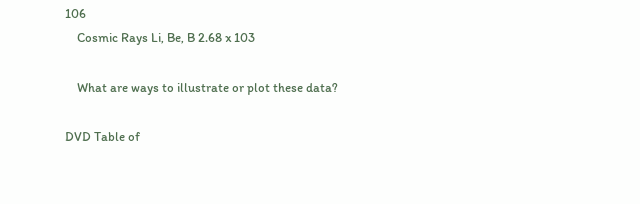106
    Cosmic Rays Li, Be, B 2.68 x 103

    What are ways to illustrate or plot these data?

DVD Table of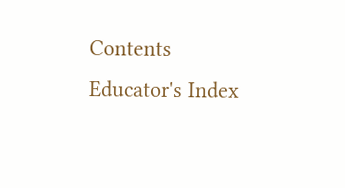Contents
Educator's Index